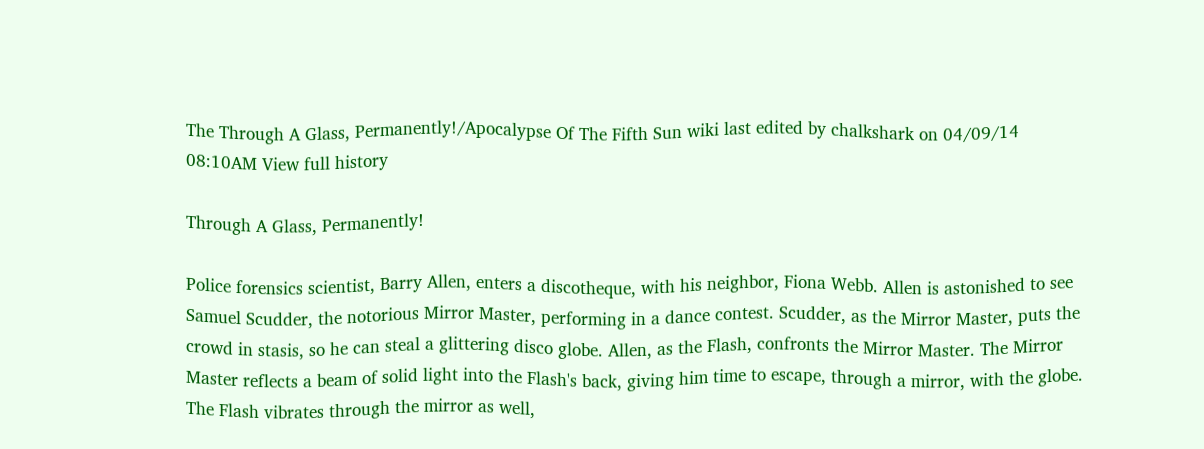The Through A Glass, Permanently!/Apocalypse Of The Fifth Sun wiki last edited by chalkshark on 04/09/14 08:10AM View full history

Through A Glass, Permanently!

Police forensics scientist, Barry Allen, enters a discotheque, with his neighbor, Fiona Webb. Allen is astonished to see Samuel Scudder, the notorious Mirror Master, performing in a dance contest. Scudder, as the Mirror Master, puts the crowd in stasis, so he can steal a glittering disco globe. Allen, as the Flash, confronts the Mirror Master. The Mirror Master reflects a beam of solid light into the Flash's back, giving him time to escape, through a mirror, with the globe. The Flash vibrates through the mirror as well,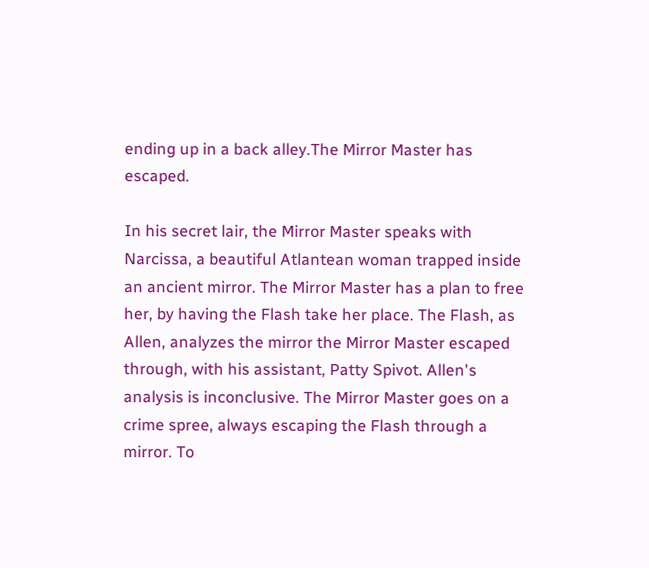ending up in a back alley.The Mirror Master has escaped.

In his secret lair, the Mirror Master speaks with Narcissa, a beautiful Atlantean woman trapped inside an ancient mirror. The Mirror Master has a plan to free her, by having the Flash take her place. The Flash, as Allen, analyzes the mirror the Mirror Master escaped through, with his assistant, Patty Spivot. Allen's analysis is inconclusive. The Mirror Master goes on a crime spree, always escaping the Flash through a mirror. To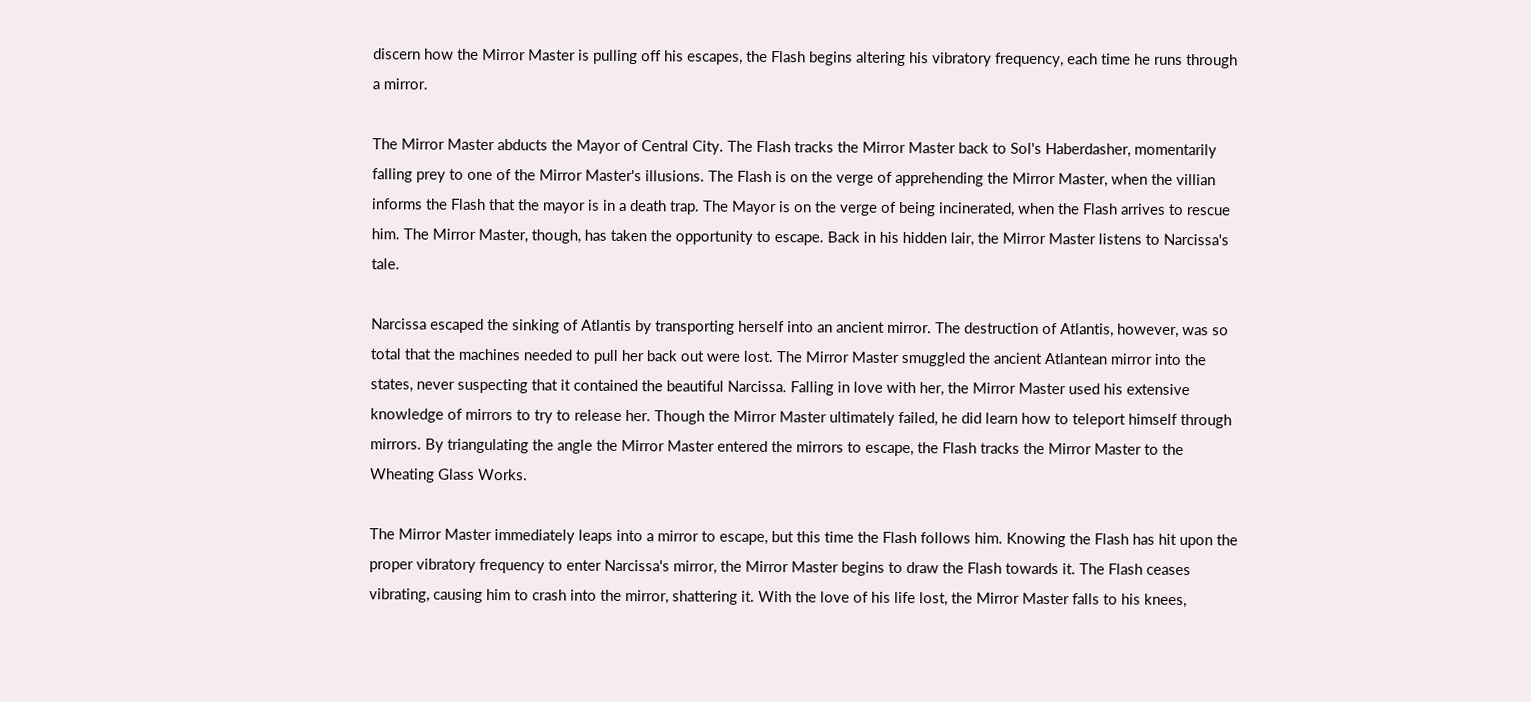discern how the Mirror Master is pulling off his escapes, the Flash begins altering his vibratory frequency, each time he runs through a mirror.

The Mirror Master abducts the Mayor of Central City. The Flash tracks the Mirror Master back to Sol's Haberdasher, momentarily falling prey to one of the Mirror Master's illusions. The Flash is on the verge of apprehending the Mirror Master, when the villian informs the Flash that the mayor is in a death trap. The Mayor is on the verge of being incinerated, when the Flash arrives to rescue him. The Mirror Master, though, has taken the opportunity to escape. Back in his hidden lair, the Mirror Master listens to Narcissa's tale.

Narcissa escaped the sinking of Atlantis by transporting herself into an ancient mirror. The destruction of Atlantis, however, was so total that the machines needed to pull her back out were lost. The Mirror Master smuggled the ancient Atlantean mirror into the states, never suspecting that it contained the beautiful Narcissa. Falling in love with her, the Mirror Master used his extensive knowledge of mirrors to try to release her. Though the Mirror Master ultimately failed, he did learn how to teleport himself through mirrors. By triangulating the angle the Mirror Master entered the mirrors to escape, the Flash tracks the Mirror Master to the Wheating Glass Works.

The Mirror Master immediately leaps into a mirror to escape, but this time the Flash follows him. Knowing the Flash has hit upon the proper vibratory frequency to enter Narcissa's mirror, the Mirror Master begins to draw the Flash towards it. The Flash ceases vibrating, causing him to crash into the mirror, shattering it. With the love of his life lost, the Mirror Master falls to his knees,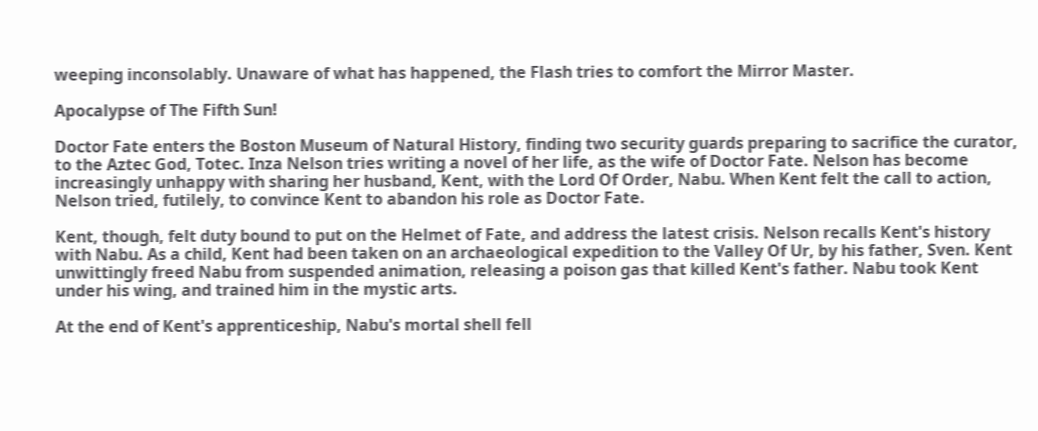weeping inconsolably. Unaware of what has happened, the Flash tries to comfort the Mirror Master.

Apocalypse of The Fifth Sun!

Doctor Fate enters the Boston Museum of Natural History, finding two security guards preparing to sacrifice the curator, to the Aztec God, Totec. Inza Nelson tries writing a novel of her life, as the wife of Doctor Fate. Nelson has become increasingly unhappy with sharing her husband, Kent, with the Lord Of Order, Nabu. When Kent felt the call to action, Nelson tried, futilely, to convince Kent to abandon his role as Doctor Fate.

Kent, though, felt duty bound to put on the Helmet of Fate, and address the latest crisis. Nelson recalls Kent's history with Nabu. As a child, Kent had been taken on an archaeological expedition to the Valley Of Ur, by his father, Sven. Kent unwittingly freed Nabu from suspended animation, releasing a poison gas that killed Kent's father. Nabu took Kent under his wing, and trained him in the mystic arts.

At the end of Kent's apprenticeship, Nabu's mortal shell fell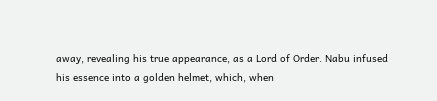away, revealing his true appearance, as a Lord of Order. Nabu infused his essence into a golden helmet, which, when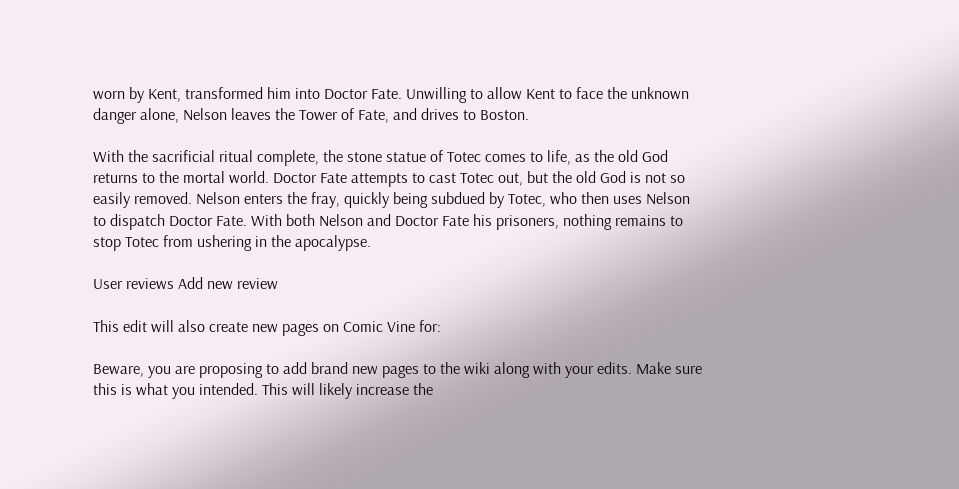worn by Kent, transformed him into Doctor Fate. Unwilling to allow Kent to face the unknown danger alone, Nelson leaves the Tower of Fate, and drives to Boston.

With the sacrificial ritual complete, the stone statue of Totec comes to life, as the old God returns to the mortal world. Doctor Fate attempts to cast Totec out, but the old God is not so easily removed. Nelson enters the fray, quickly being subdued by Totec, who then uses Nelson to dispatch Doctor Fate. With both Nelson and Doctor Fate his prisoners, nothing remains to stop Totec from ushering in the apocalypse.

User reviews Add new review

This edit will also create new pages on Comic Vine for:

Beware, you are proposing to add brand new pages to the wiki along with your edits. Make sure this is what you intended. This will likely increase the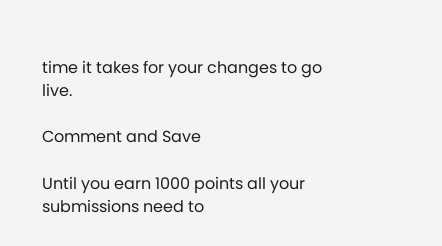time it takes for your changes to go live.

Comment and Save

Until you earn 1000 points all your submissions need to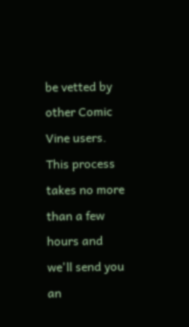be vetted by other Comic Vine users. This process takes no more than a few hours and we'll send you an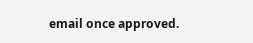email once approved.